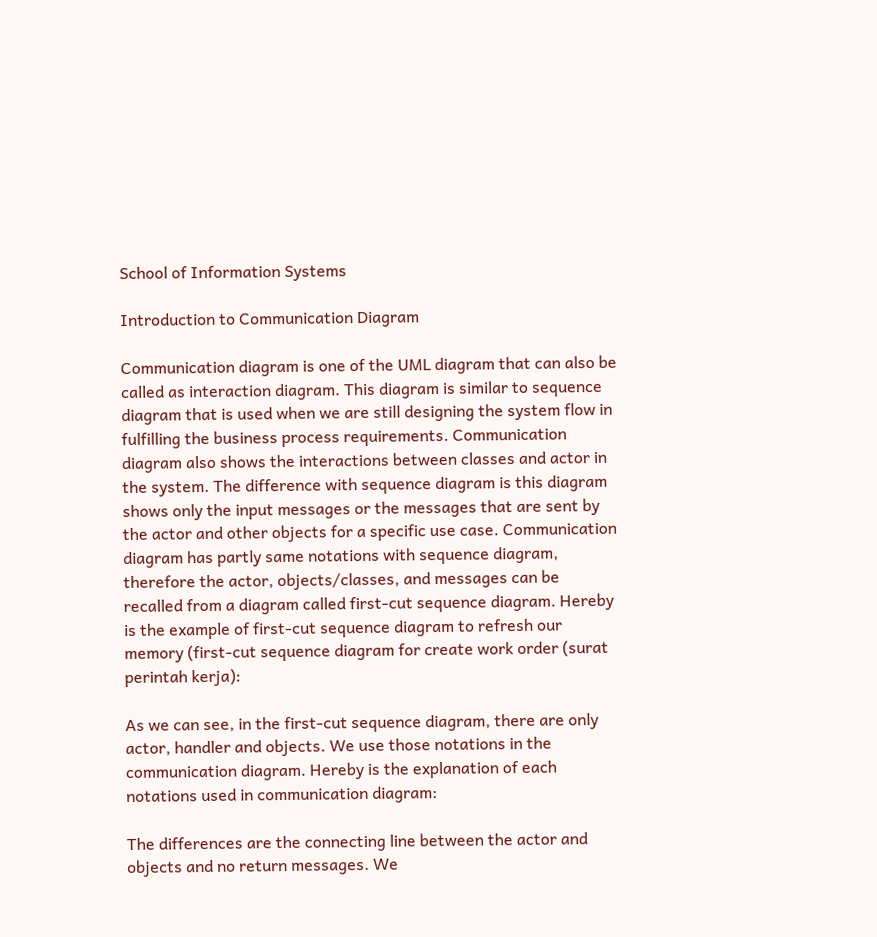School of Information Systems

Introduction to Communication Diagram

Communication diagram is one of the UML diagram that can also be called as interaction diagram. This diagram is similar to sequence diagram that is used when we are still designing the system flow in fulfilling the business process requirements. Communication diagram also shows the interactions between classes and actor in the system. The difference with sequence diagram is this diagram shows only the input messages or the messages that are sent by the actor and other objects for a specific use case. Communication diagram has partly same notations with sequence diagram, therefore the actor, objects/classes, and messages can be recalled from a diagram called first-cut sequence diagram. Hereby is the example of first-cut sequence diagram to refresh our memory (first-cut sequence diagram for create work order (surat perintah kerja):

As we can see, in the first-cut sequence diagram, there are only actor, handler and objects. We use those notations in the communication diagram. Hereby is the explanation of each notations used in communication diagram:

The differences are the connecting line between the actor and objects and no return messages. We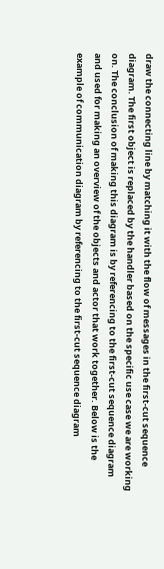draw the connecting line by matching it with the flow of messages in the first-cut sequence diagram. The first object is replaced by the handler based on the specific use case we are working on. The conclusion of making this diagram is by referencing to the first-cut sequence diagram and used for making an overview of the objects and actor that work together. Below is the example of communication diagram by referencing to the first-cut sequence diagram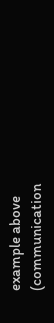example above (communication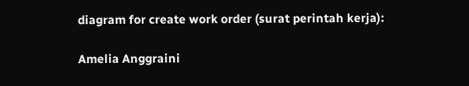diagram for create work order (surat perintah kerja):

Amelia Anggraini